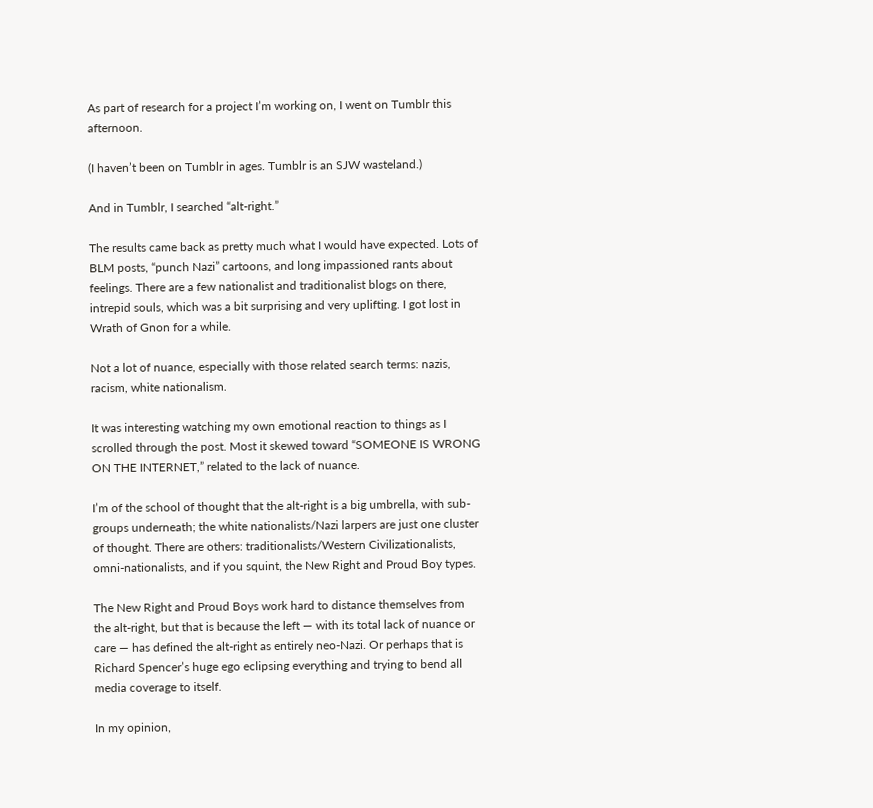As part of research for a project I’m working on, I went on Tumblr this afternoon.

(I haven’t been on Tumblr in ages. Tumblr is an SJW wasteland.)

And in Tumblr, I searched “alt-right.”

The results came back as pretty much what I would have expected. Lots of BLM posts, “punch Nazi” cartoons, and long impassioned rants about feelings. There are a few nationalist and traditionalist blogs on there, intrepid souls, which was a bit surprising and very uplifting. I got lost in Wrath of Gnon for a while.

Not a lot of nuance, especially with those related search terms: nazis, racism, white nationalism.

It was interesting watching my own emotional reaction to things as I scrolled through the post. Most it skewed toward “SOMEONE IS WRONG ON THE INTERNET,” related to the lack of nuance.

I’m of the school of thought that the alt-right is a big umbrella, with sub-groups underneath; the white nationalists/Nazi larpers are just one cluster of thought. There are others: traditionalists/Western Civilizationalists, omni-nationalists, and if you squint, the New Right and Proud Boy types.

The New Right and Proud Boys work hard to distance themselves from the alt-right, but that is because the left — with its total lack of nuance or care — has defined the alt-right as entirely neo-Nazi. Or perhaps that is Richard Spencer’s huge ego eclipsing everything and trying to bend all media coverage to itself.

In my opinion,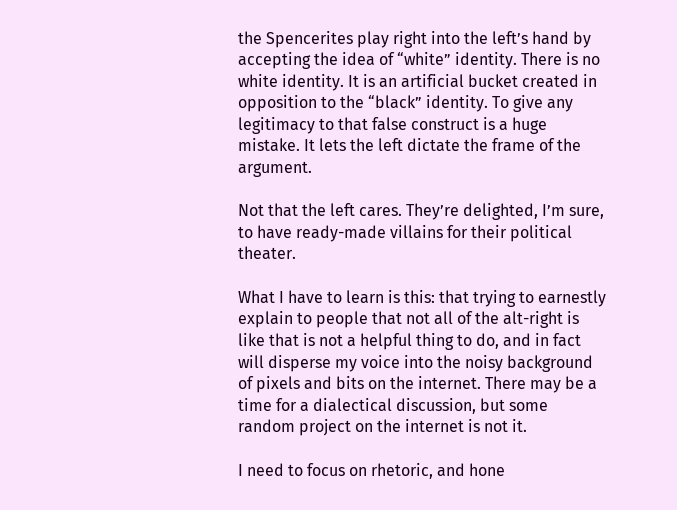the Spencerites play right into the left’s hand by accepting the idea of “white” identity. There is no white identity. It is an artificial bucket created in opposition to the “black” identity. To give any legitimacy to that false construct is a huge mistake. It lets the left dictate the frame of the argument.

Not that the left cares. They’re delighted, I’m sure, to have ready-made villains for their political theater.

What I have to learn is this: that trying to earnestly explain to people that not all of the alt-right is like that is not a helpful thing to do, and in fact will disperse my voice into the noisy background of pixels and bits on the internet. There may be a time for a dialectical discussion, but some random project on the internet is not it.

I need to focus on rhetoric, and hone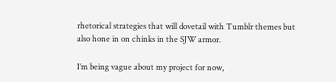rhetorical strategies that will dovetail with Tumblr themes but also hone in on chinks in the SJW armor.

I’m being vague about my project for now,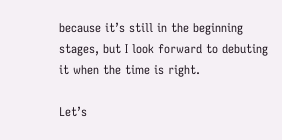because it’s still in the beginning stages, but I look forward to debuting it when the time is right.

Let’s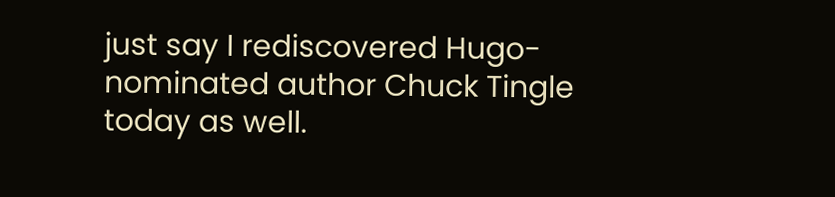just say I rediscovered Hugo-nominated author Chuck Tingle today as well.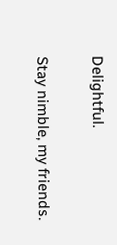Delightful.

Stay nimble, my friends.